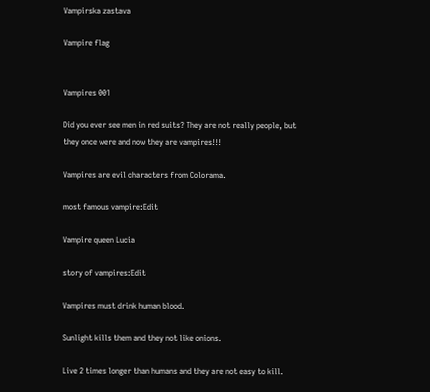Vampirska zastava

Vampire flag


Vampires 001

Did you ever see men in red suits? They are not really people, but they once were and now they are vampires!!!

Vampires are evil characters from Colorama.

most famous vampire:Edit

Vampire queen Lucia

story of vampires:Edit

Vampires must drink human blood.

Sunlight kills them and they not like onions.

Live 2 times longer than humans and they are not easy to kill.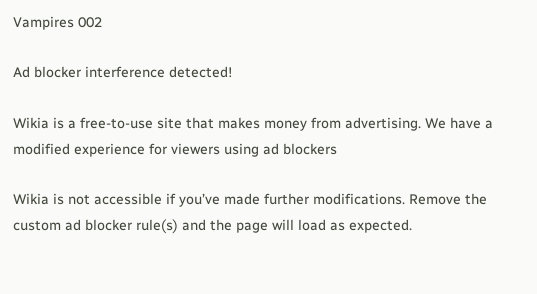Vampires 002

Ad blocker interference detected!

Wikia is a free-to-use site that makes money from advertising. We have a modified experience for viewers using ad blockers

Wikia is not accessible if you’ve made further modifications. Remove the custom ad blocker rule(s) and the page will load as expected.